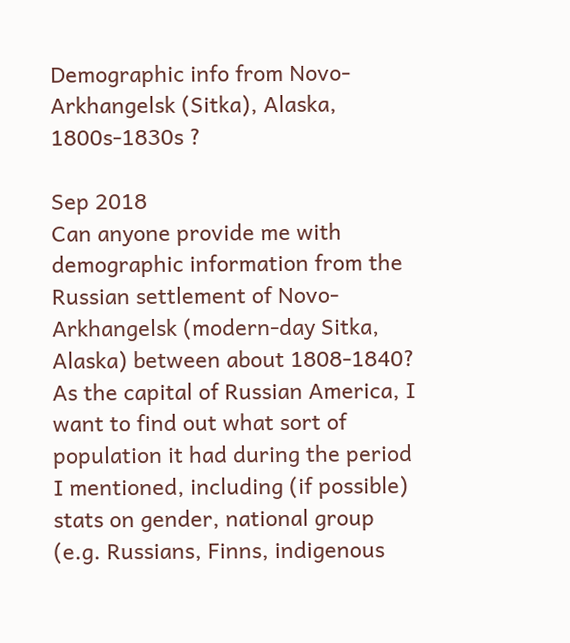Demographic info from Novo-Arkhangelsk (Sitka), Alaska, 1800s-1830s ?

Sep 2018
Can anyone provide me with demographic information from the Russian settlement of Novo-Arkhangelsk (modern-day Sitka, Alaska) between about 1808-1840? As the capital of Russian America, I want to find out what sort of population it had during the period I mentioned, including (if possible) stats on gender, national group (e.g. Russians, Finns, indigenous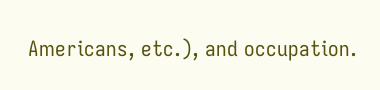Americans, etc.), and occupation.